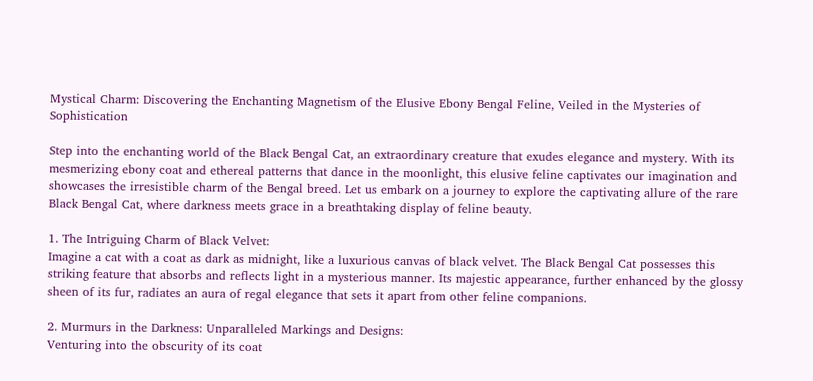Mystical Charm: Discovering the Enchanting Magnetism of the Elusive Ebony Bengal Feline, Veiled in the Mysteries of Sophistication

Step into the enchanting world of the Black Bengal Cat, an extraordinary creature that exudes elegance and mystery. With its mesmerizing ebony coat and ethereal patterns that dance in the moonlight, this elusive feline captivates our imagination and showcases the irresistible charm of the Bengal breed. Let us embark on a journey to explore the captivating allure of the rare Black Bengal Cat, where darkness meets grace in a breathtaking display of feline beauty.

1. The Intriguing Charm of Black Velvet:
Imagine a cat with a coat as dark as midnight, like a luxurious canvas of black velvet. The Black Bengal Cat possesses this striking feature that absorbs and reflects light in a mysterious manner. Its majestic appearance, further enhanced by the glossy sheen of its fur, radiates an aura of regal elegance that sets it apart from other feline companions.

2. Murmurs in the Darkness: Unparalleled Markings and Designs:
Venturing into the obscurity of its coat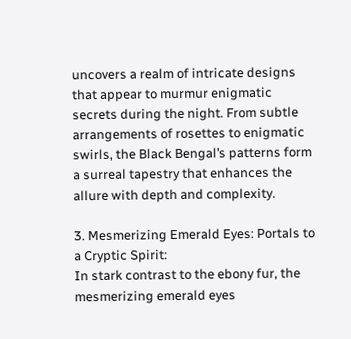uncovers a realm of intricate designs that appear to murmur enigmatic secrets during the night. From subtle arrangements of rosettes to enigmatic swirls, the Black Bengal’s patterns form a surreal tapestry that enhances the allure with depth and complexity.

3. Mesmerizing Emerald Eyes: Portals to a Cryptic Spirit:
In stark contrast to the ebony fur, the mesmerizing emerald eyes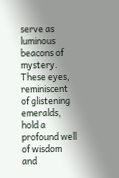serve as luminous beacons of mystery. These eyes, reminiscent of glistening emeralds, hold a profound well of wisdom and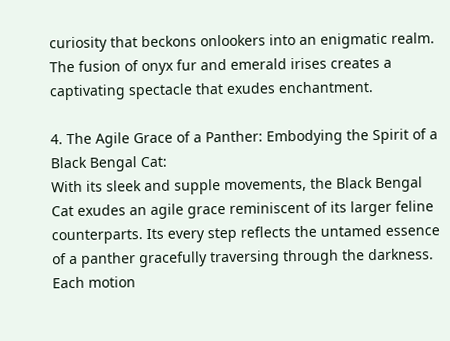curiosity that beckons onlookers into an enigmatic realm. The fusion of onyx fur and emerald irises creates a captivating spectacle that exudes enchantment.

4. The Agile Grace of a Panther: Embodying the Spirit of a Black Bengal Cat:
With its sleek and supple movements, the Black Bengal Cat exudes an agile grace reminiscent of its larger feline counterparts. Its every step reflects the untamed essence of a panther gracefully traversing through the darkness. Each motion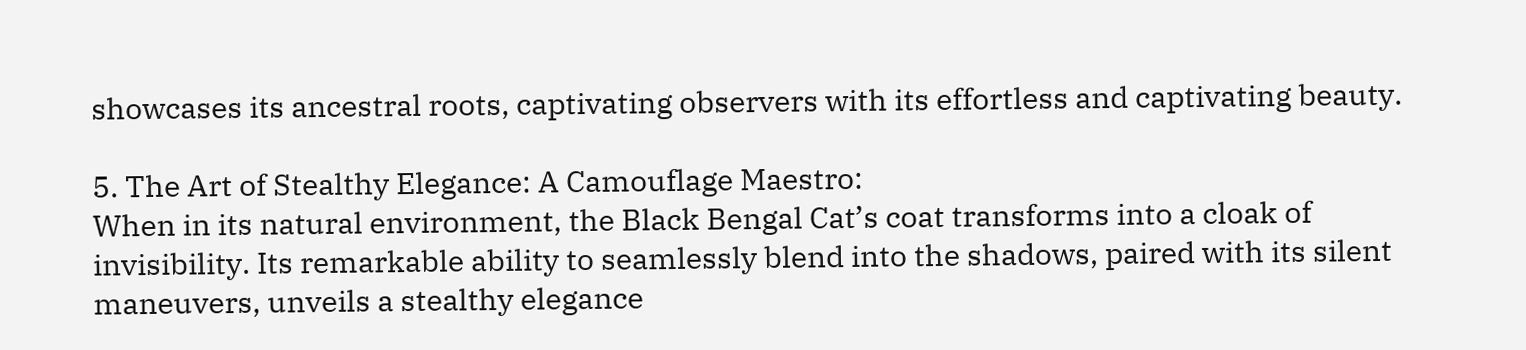showcases its ancestral roots, captivating observers with its effortless and captivating beauty.

5. The Art of Stealthy Elegance: A Camouflage Maestro:
When in its natural environment, the Black Bengal Cat’s coat transforms into a cloak of invisibility. Its remarkable ability to seamlessly blend into the shadows, paired with its silent maneuvers, unveils a stealthy elegance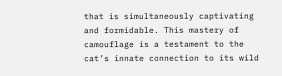that is simultaneously captivating and formidable. This mastery of camouflage is a testament to the cat’s innate connection to its wild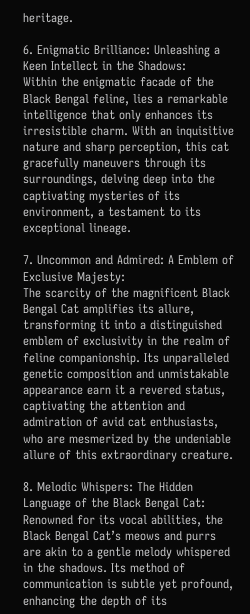heritage.

6. Enigmatic Brilliance: Unleashing a Keen Intellect in the Shadows:
Within the enigmatic facade of the Black Bengal feline, lies a remarkable intelligence that only enhances its irresistible charm. With an inquisitive nature and sharp perception, this cat gracefully maneuvers through its surroundings, delving deep into the captivating mysteries of its environment, a testament to its exceptional lineage.

7. Uncommon and Admired: A Emblem of Exclusive Majesty:
The scarcity of the magnificent Black Bengal Cat amplifies its allure, transforming it into a distinguished emblem of exclusivity in the realm of feline companionship. Its unparalleled genetic composition and unmistakable appearance earn it a revered status, captivating the attention and admiration of avid cat enthusiasts, who are mesmerized by the undeniable allure of this extraordinary creature.

8. Melodic Whispers: The Hidden Language of the Black Bengal Cat:
Renowned for its vocal abilities, the Black Bengal Cat’s meows and purrs are akin to a gentle melody whispered in the shadows. Its method of communication is subtle yet profound, enhancing the depth of its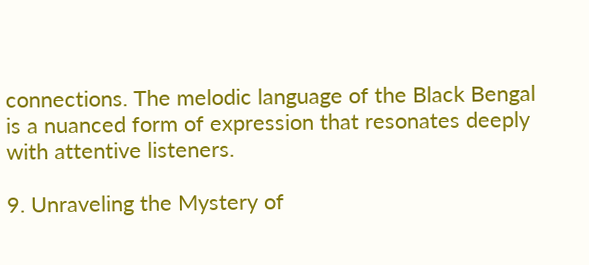connections. The melodic language of the Black Bengal is a nuanced form of expression that resonates deeply with attentive listeners.

9. Unraveling the Mystery of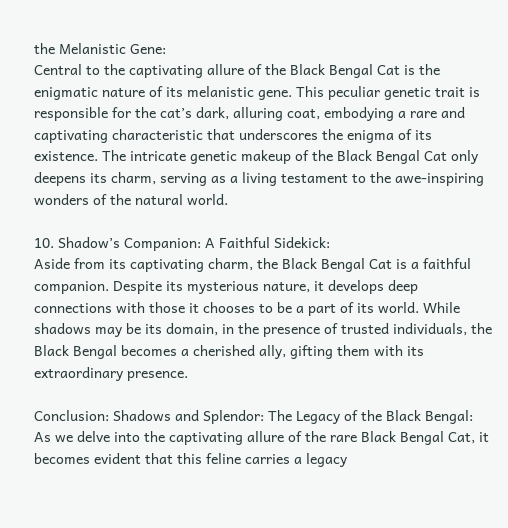the Melanistic Gene:
Central to the captivating allure of the Black Bengal Cat is the enigmatic nature of its melanistic gene. This peculiar genetic trait is responsible for the cat’s dark, alluring coat, embodying a rare and captivating characteristic that underscores the enigma of its existence. The intricate genetic makeup of the Black Bengal Cat only deepens its charm, serving as a living testament to the awe-inspiring wonders of the natural world.

10. Shadow’s Companion: A Faithful Sidekick:
Aside from its captivating charm, the Black Bengal Cat is a faithful companion. Despite its mysterious nature, it develops deep connections with those it chooses to be a part of its world. While shadows may be its domain, in the presence of trusted individuals, the Black Bengal becomes a cherished ally, gifting them with its extraordinary presence.

Conclusion: Shadows and Splendor: The Legacy of the Black Bengal:
As we delve into the captivating allure of the rare Black Bengal Cat, it becomes evident that this feline carries a legacy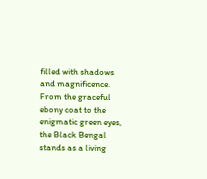filled with shadows and magnificence. From the graceful ebony coat to the enigmatic green eyes, the Black Bengal stands as a living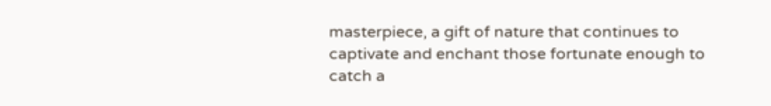masterpiece, a gift of nature that continues to captivate and enchant those fortunate enough to catch a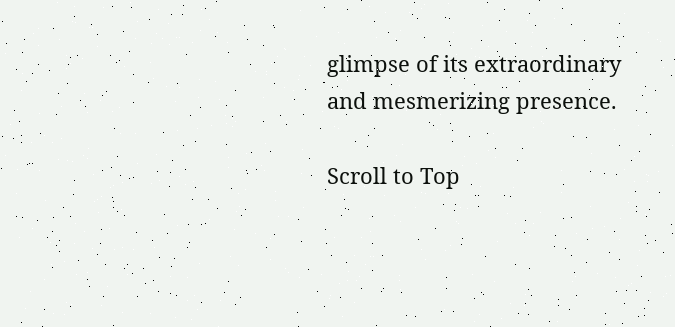glimpse of its extraordinary and mesmerizing presence.

Scroll to Top